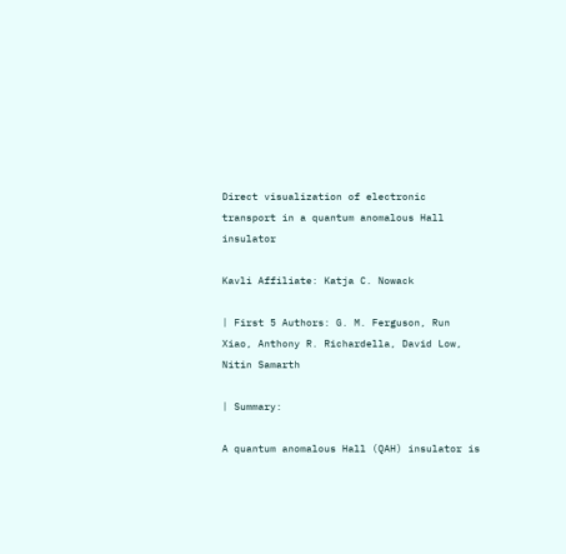Direct visualization of electronic transport in a quantum anomalous Hall insulator

Kavli Affiliate: Katja C. Nowack

| First 5 Authors: G. M. Ferguson, Run Xiao, Anthony R. Richardella, David Low, Nitin Samarth

| Summary:

A quantum anomalous Hall (QAH) insulator is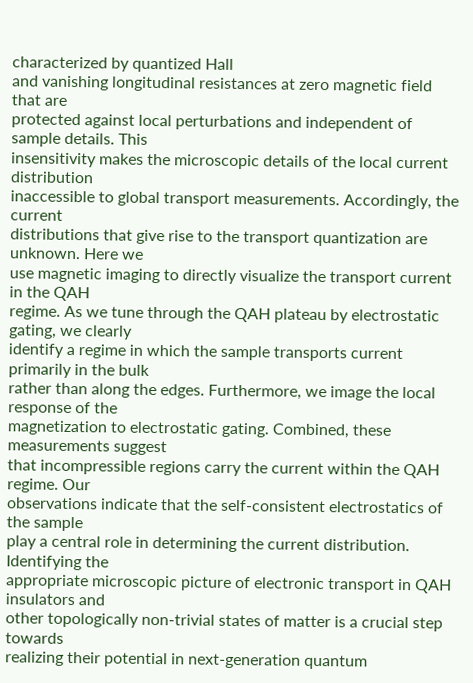characterized by quantized Hall
and vanishing longitudinal resistances at zero magnetic field that are
protected against local perturbations and independent of sample details. This
insensitivity makes the microscopic details of the local current distribution
inaccessible to global transport measurements. Accordingly, the current
distributions that give rise to the transport quantization are unknown. Here we
use magnetic imaging to directly visualize the transport current in the QAH
regime. As we tune through the QAH plateau by electrostatic gating, we clearly
identify a regime in which the sample transports current primarily in the bulk
rather than along the edges. Furthermore, we image the local response of the
magnetization to electrostatic gating. Combined, these measurements suggest
that incompressible regions carry the current within the QAH regime. Our
observations indicate that the self-consistent electrostatics of the sample
play a central role in determining the current distribution. Identifying the
appropriate microscopic picture of electronic transport in QAH insulators and
other topologically non-trivial states of matter is a crucial step towards
realizing their potential in next-generation quantum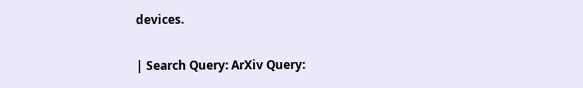devices.

| Search Query: ArXiv Query: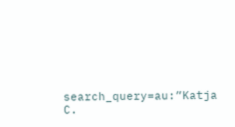search_query=au:”Katja C.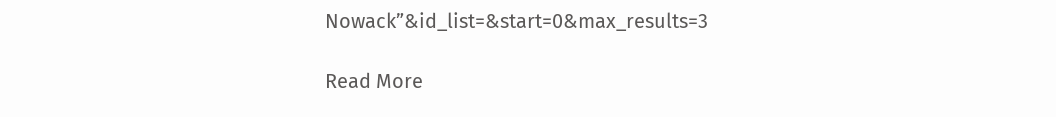Nowack”&id_list=&start=0&max_results=3

Read More